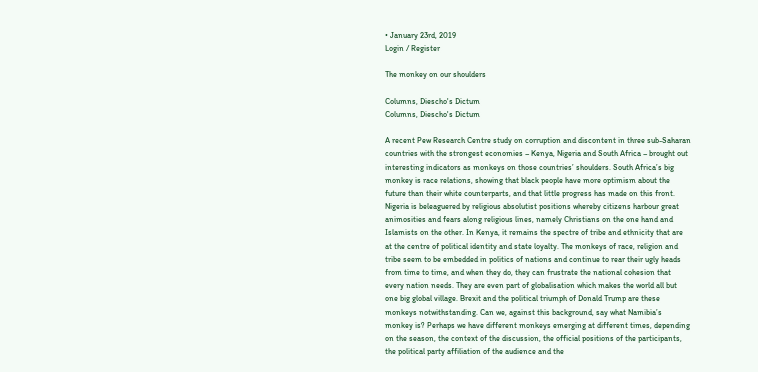• January 23rd, 2019
Login / Register

The monkey on our shoulders

Columns, Diescho's Dictum
Columns, Diescho's Dictum

A recent Pew Research Centre study on corruption and discontent in three sub-Saharan countries with the strongest economies – Kenya, Nigeria and South Africa – brought out interesting indicators as monkeys on those countries’ shoulders. South Africa’s big monkey is race relations, showing that black people have more optimism about the future than their white counterparts, and that little progress has made on this front. Nigeria is beleaguered by religious absolutist positions whereby citizens harbour great animosities and fears along religious lines, namely Christians on the one hand and Islamists on the other. In Kenya, it remains the spectre of tribe and ethnicity that are at the centre of political identity and state loyalty. The monkeys of race, religion and tribe seem to be embedded in politics of nations and continue to rear their ugly heads from time to time, and when they do, they can frustrate the national cohesion that every nation needs. They are even part of globalisation which makes the world all but one big global village. Brexit and the political triumph of Donald Trump are these monkeys notwithstanding. Can we, against this background, say what Namibia’s monkey is? Perhaps we have different monkeys emerging at different times, depending on the season, the context of the discussion, the official positions of the participants, the political party affiliation of the audience and the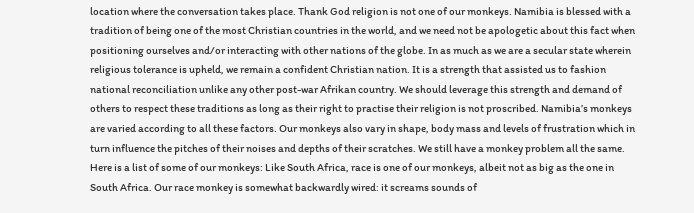location where the conversation takes place. Thank God religion is not one of our monkeys. Namibia is blessed with a tradition of being one of the most Christian countries in the world, and we need not be apologetic about this fact when positioning ourselves and/or interacting with other nations of the globe. In as much as we are a secular state wherein religious tolerance is upheld, we remain a confident Christian nation. It is a strength that assisted us to fashion national reconciliation unlike any other post-war Afrikan country. We should leverage this strength and demand of others to respect these traditions as long as their right to practise their religion is not proscribed. Namibia’s monkeys are varied according to all these factors. Our monkeys also vary in shape, body mass and levels of frustration which in turn influence the pitches of their noises and depths of their scratches. We still have a monkey problem all the same. Here is a list of some of our monkeys: Like South Africa, race is one of our monkeys, albeit not as big as the one in South Africa. Our race monkey is somewhat backwardly wired: it screams sounds of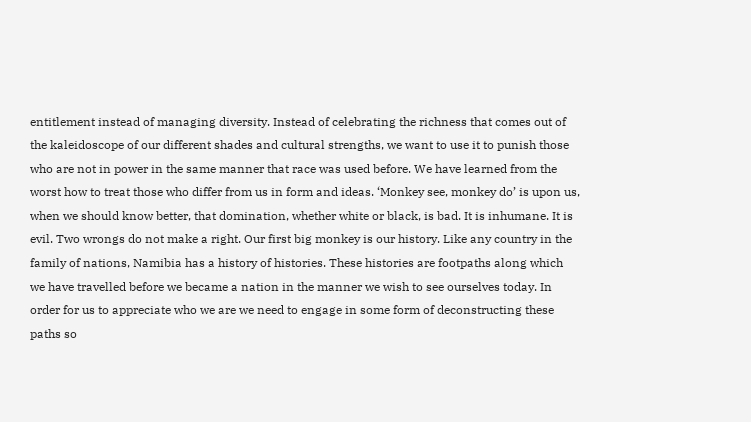entitlement instead of managing diversity. Instead of celebrating the richness that comes out of the kaleidoscope of our different shades and cultural strengths, we want to use it to punish those who are not in power in the same manner that race was used before. We have learned from the worst how to treat those who differ from us in form and ideas. ‘Monkey see, monkey do’ is upon us, when we should know better, that domination, whether white or black, is bad. It is inhumane. It is evil. Two wrongs do not make a right. Our first big monkey is our history. Like any country in the family of nations, Namibia has a history of histories. These histories are footpaths along which we have travelled before we became a nation in the manner we wish to see ourselves today. In order for us to appreciate who we are we need to engage in some form of deconstructing these paths so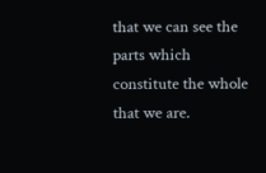that we can see the parts which constitute the whole that we are.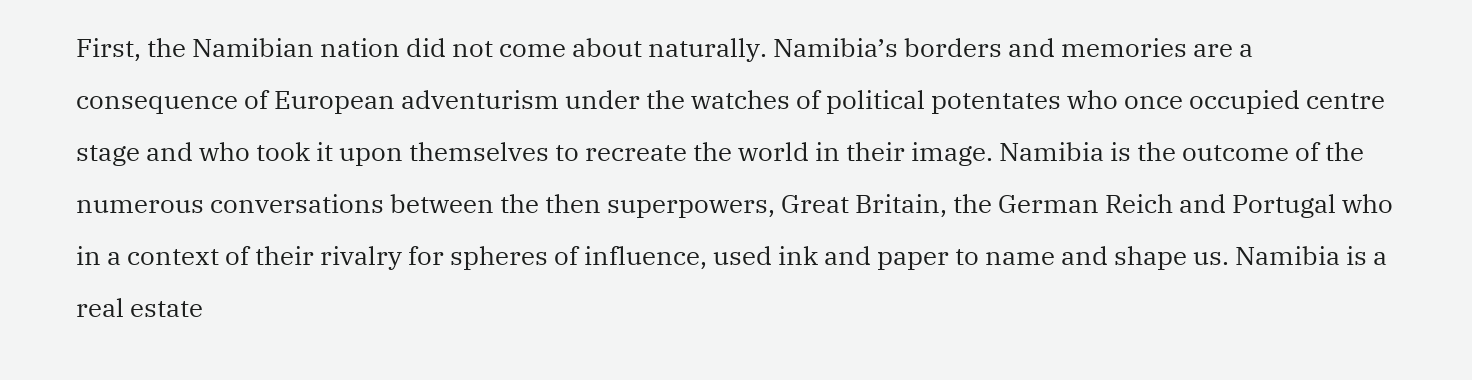First, the Namibian nation did not come about naturally. Namibia’s borders and memories are a consequence of European adventurism under the watches of political potentates who once occupied centre stage and who took it upon themselves to recreate the world in their image. Namibia is the outcome of the numerous conversations between the then superpowers, Great Britain, the German Reich and Portugal who in a context of their rivalry for spheres of influence, used ink and paper to name and shape us. Namibia is a real estate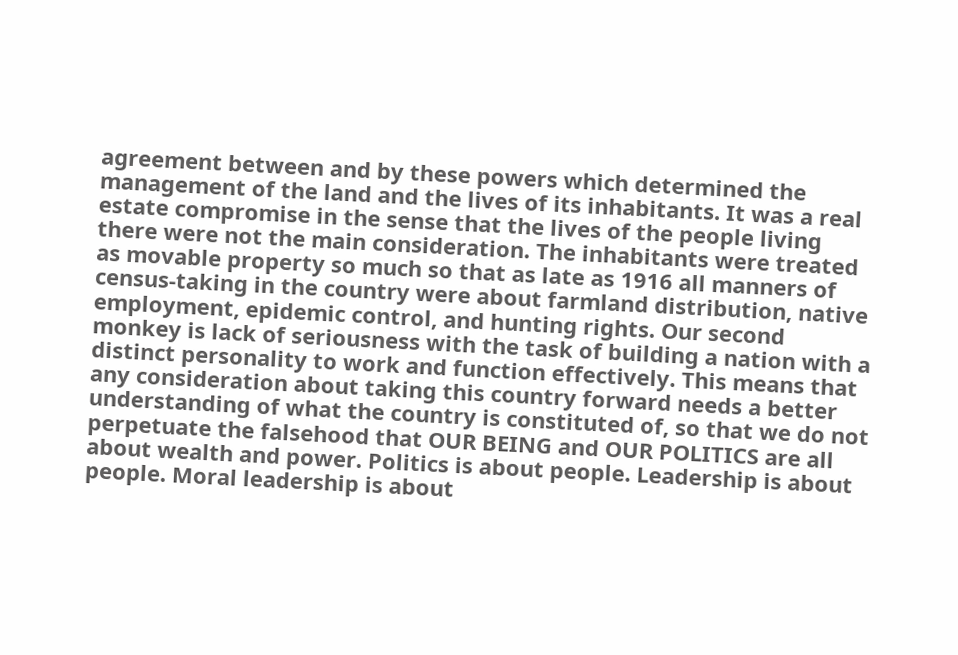agreement between and by these powers which determined the management of the land and the lives of its inhabitants. It was a real estate compromise in the sense that the lives of the people living there were not the main consideration. The inhabitants were treated as movable property so much so that as late as 1916 all manners of census-taking in the country were about farmland distribution, native employment, epidemic control, and hunting rights. Our second monkey is lack of seriousness with the task of building a nation with a distinct personality to work and function effectively. This means that any consideration about taking this country forward needs a better understanding of what the country is constituted of, so that we do not perpetuate the falsehood that OUR BEING and OUR POLITICS are all about wealth and power. Politics is about people. Leadership is about people. Moral leadership is about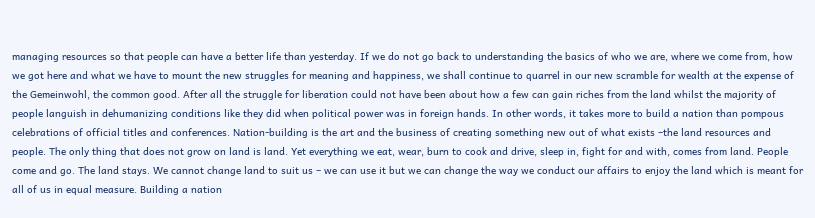managing resources so that people can have a better life than yesterday. If we do not go back to understanding the basics of who we are, where we come from, how we got here and what we have to mount the new struggles for meaning and happiness, we shall continue to quarrel in our new scramble for wealth at the expense of the Gemeinwohl, the common good. After all the struggle for liberation could not have been about how a few can gain riches from the land whilst the majority of people languish in dehumanizing conditions like they did when political power was in foreign hands. In other words, it takes more to build a nation than pompous celebrations of official titles and conferences. Nation-building is the art and the business of creating something new out of what exists –the land resources and people. The only thing that does not grow on land is land. Yet everything we eat, wear, burn to cook and drive, sleep in, fight for and with, comes from land. People come and go. The land stays. We cannot change land to suit us – we can use it but we can change the way we conduct our affairs to enjoy the land which is meant for all of us in equal measure. Building a nation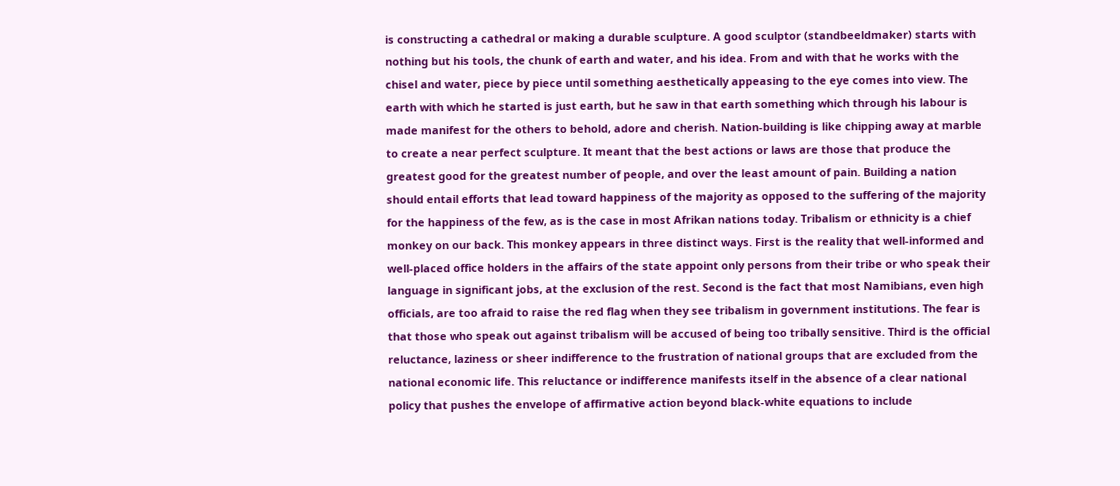is constructing a cathedral or making a durable sculpture. A good sculptor (standbeeldmaker) starts with nothing but his tools, the chunk of earth and water, and his idea. From and with that he works with the chisel and water, piece by piece until something aesthetically appeasing to the eye comes into view. The earth with which he started is just earth, but he saw in that earth something which through his labour is made manifest for the others to behold, adore and cherish. Nation-building is like chipping away at marble to create a near perfect sculpture. It meant that the best actions or laws are those that produce the greatest good for the greatest number of people, and over the least amount of pain. Building a nation should entail efforts that lead toward happiness of the majority as opposed to the suffering of the majority for the happiness of the few, as is the case in most Afrikan nations today. Tribalism or ethnicity is a chief monkey on our back. This monkey appears in three distinct ways. First is the reality that well-informed and well-placed office holders in the affairs of the state appoint only persons from their tribe or who speak their language in significant jobs, at the exclusion of the rest. Second is the fact that most Namibians, even high officials, are too afraid to raise the red flag when they see tribalism in government institutions. The fear is that those who speak out against tribalism will be accused of being too tribally sensitive. Third is the official reluctance, laziness or sheer indifference to the frustration of national groups that are excluded from the national economic life. This reluctance or indifference manifests itself in the absence of a clear national policy that pushes the envelope of affirmative action beyond black-white equations to include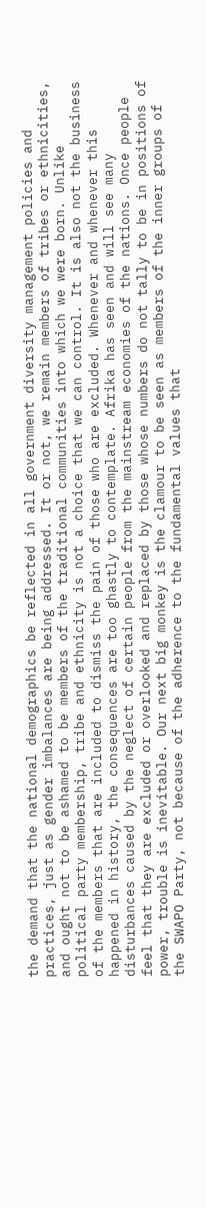the demand that the national demographics be reflected in all government diversity management policies and practices, just as gender imbalances are being addressed. It or not, we remain members of tribes or ethnicities, and ought not to be ashamed to be members of the traditional communities into which we were born. Unlike political party membership, tribe and ethnicity is not a choice that we can control. It is also not the business of the members that are included to dismiss the pain of those who are excluded. Whenever and whenever this happened in history, the consequences are too ghastly to contemplate. Afrika has seen and will see many disturbances caused by the neglect of certain people from the mainstream economies of the nations. Once people feel that they are excluded or overlooked and replaced by those whose numbers do not tally to be in positions of power, trouble is inevitable. Our next big monkey is the clamour to be seen as members of the inner groups of the SWAPO Party, not because of the adherence to the fundamental values that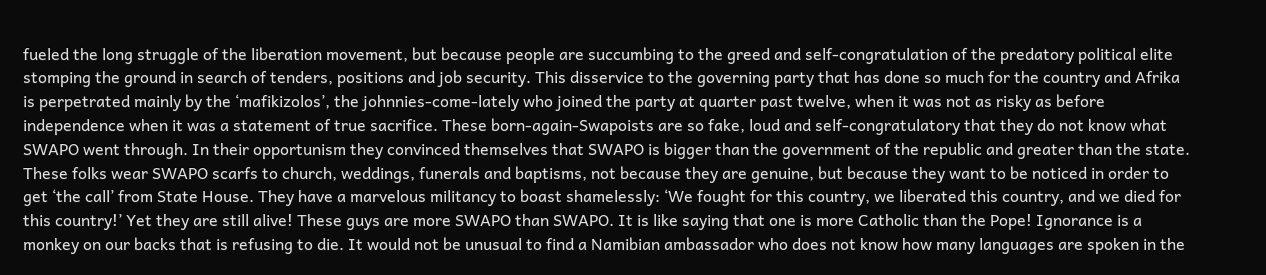fueled the long struggle of the liberation movement, but because people are succumbing to the greed and self-congratulation of the predatory political elite stomping the ground in search of tenders, positions and job security. This disservice to the governing party that has done so much for the country and Afrika is perpetrated mainly by the ‘mafikizolos’, the johnnies-come-lately who joined the party at quarter past twelve, when it was not as risky as before independence when it was a statement of true sacrifice. These born-again-Swapoists are so fake, loud and self-congratulatory that they do not know what SWAPO went through. In their opportunism they convinced themselves that SWAPO is bigger than the government of the republic and greater than the state. These folks wear SWAPO scarfs to church, weddings, funerals and baptisms, not because they are genuine, but because they want to be noticed in order to get ‘the call’ from State House. They have a marvelous militancy to boast shamelessly: ‘We fought for this country, we liberated this country, and we died for this country!’ Yet they are still alive! These guys are more SWAPO than SWAPO. It is like saying that one is more Catholic than the Pope! Ignorance is a monkey on our backs that is refusing to die. It would not be unusual to find a Namibian ambassador who does not know how many languages are spoken in the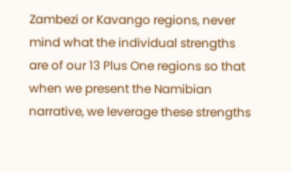Zambezi or Kavango regions, never mind what the individual strengths are of our 13 Plus One regions so that when we present the Namibian narrative, we leverage these strengths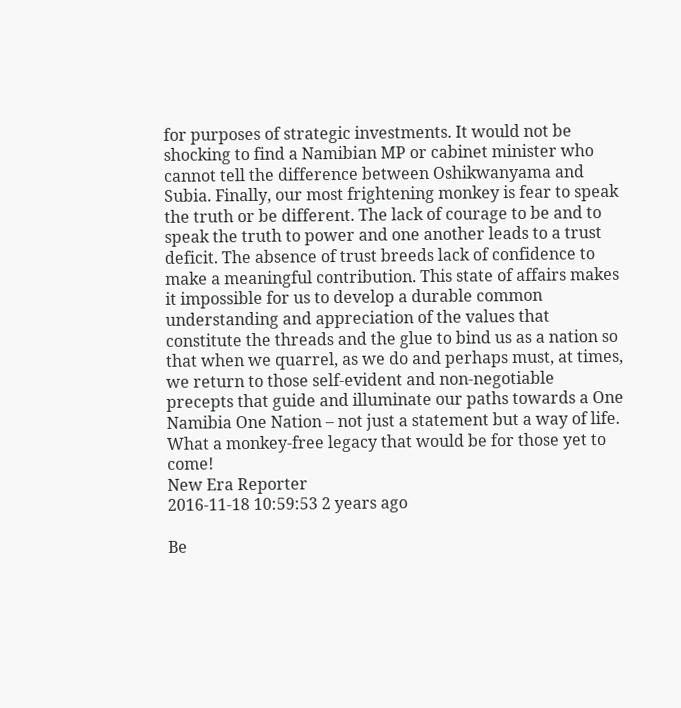for purposes of strategic investments. It would not be shocking to find a Namibian MP or cabinet minister who cannot tell the difference between Oshikwanyama and Subia. Finally, our most frightening monkey is fear to speak the truth or be different. The lack of courage to be and to speak the truth to power and one another leads to a trust deficit. The absence of trust breeds lack of confidence to make a meaningful contribution. This state of affairs makes it impossible for us to develop a durable common understanding and appreciation of the values that constitute the threads and the glue to bind us as a nation so that when we quarrel, as we do and perhaps must, at times, we return to those self-evident and non-negotiable precepts that guide and illuminate our paths towards a One Namibia One Nation – not just a statement but a way of life. What a monkey-free legacy that would be for those yet to come!
New Era Reporter
2016-11-18 10:59:53 2 years ago

Be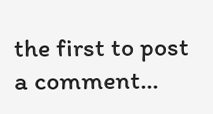the first to post a comment...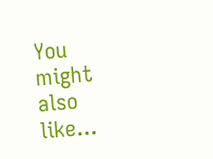You might also like...